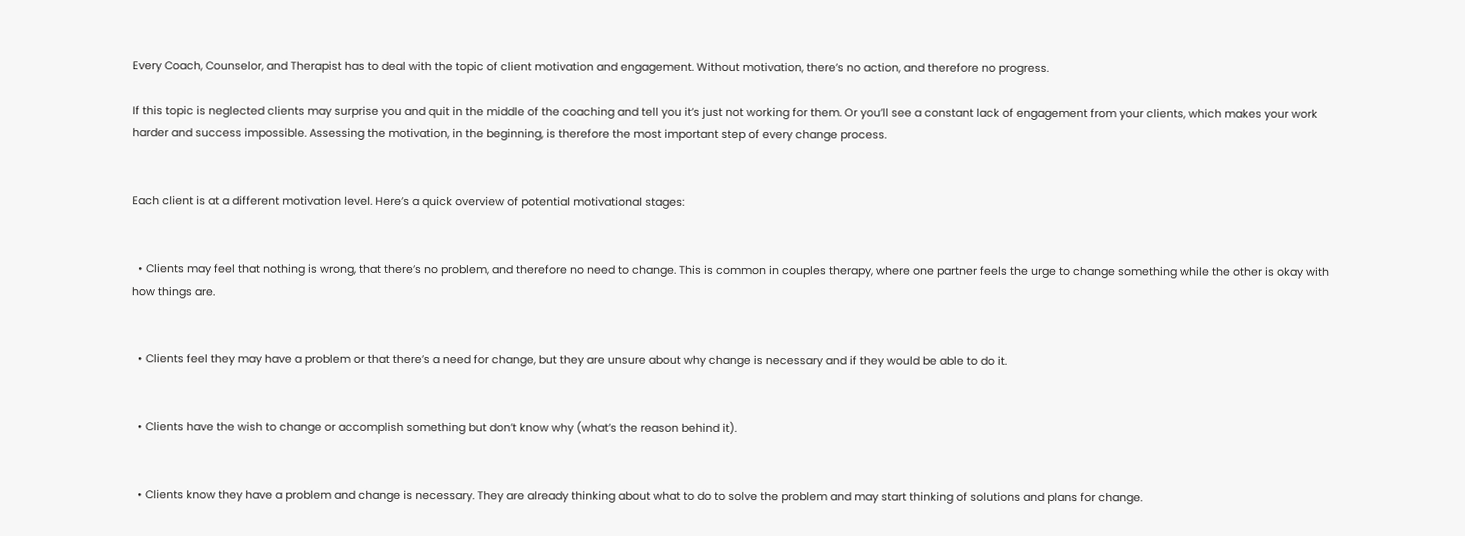Every Coach, Counselor, and Therapist has to deal with the topic of client motivation and engagement. Without motivation, there’s no action, and therefore no progress.

If this topic is neglected clients may surprise you and quit in the middle of the coaching and tell you it’s just not working for them. Or you’ll see a constant lack of engagement from your clients, which makes your work harder and success impossible. Assessing the motivation, in the beginning, is therefore the most important step of every change process.


Each client is at a different motivation level. Here’s a quick overview of potential motivational stages:


  • Clients may feel that nothing is wrong, that there’s no problem, and therefore no need to change. This is common in couples therapy, where one partner feels the urge to change something while the other is okay with how things are.


  • Clients feel they may have a problem or that there’s a need for change, but they are unsure about why change is necessary and if they would be able to do it.


  • Clients have the wish to change or accomplish something but don’t know why (what’s the reason behind it).


  • Clients know they have a problem and change is necessary. They are already thinking about what to do to solve the problem and may start thinking of solutions and plans for change.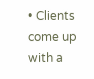• Clients come up with a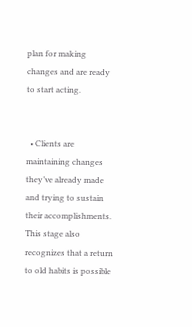plan for making changes and are ready to start acting.


  • Clients are maintaining changes they’ve already made and trying to sustain their accomplishments. This stage also recognizes that a return to old habits is possible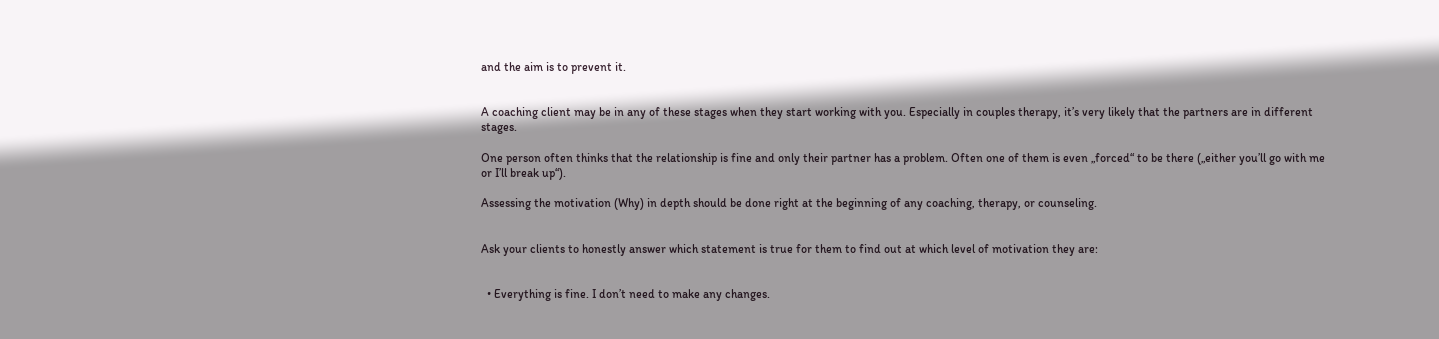and the aim is to prevent it.


A coaching client may be in any of these stages when they start working with you. Especially in couples therapy, it’s very likely that the partners are in different stages.

One person often thinks that the relationship is fine and only their partner has a problem. Often one of them is even „forced“ to be there („either you’ll go with me or I’ll break up“).

Assessing the motivation (Why) in depth should be done right at the beginning of any coaching, therapy, or counseling.


Ask your clients to honestly answer which statement is true for them to find out at which level of motivation they are:


  • Everything is fine. I don’t need to make any changes.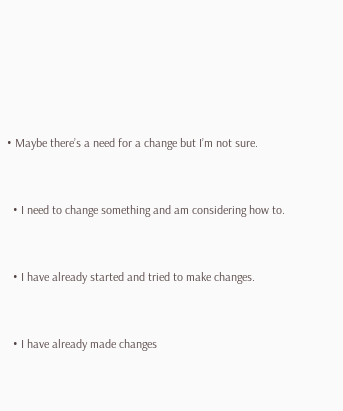• Maybe there’s a need for a change but I’m not sure.


  • I need to change something and am considering how to.


  • I have already started and tried to make changes.


  • I have already made changes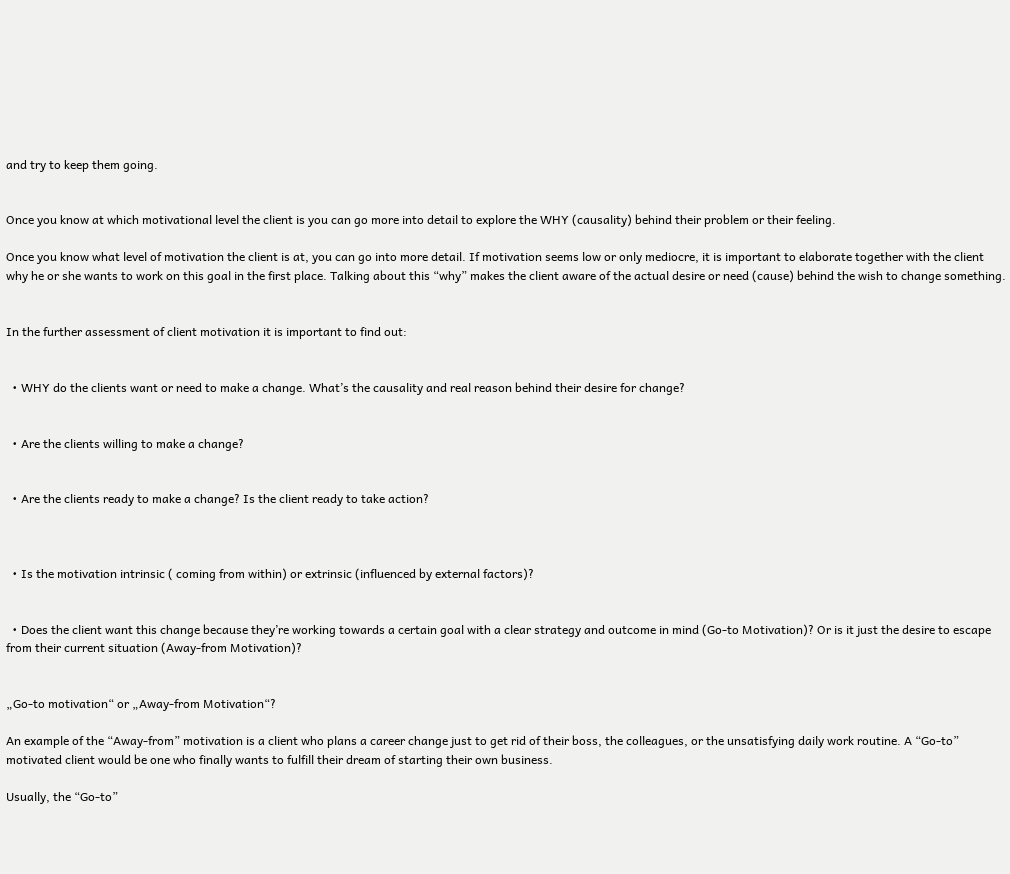and try to keep them going.


Once you know at which motivational level the client is you can go more into detail to explore the WHY (causality) behind their problem or their feeling.

Once you know what level of motivation the client is at, you can go into more detail. If motivation seems low or only mediocre, it is important to elaborate together with the client why he or she wants to work on this goal in the first place. Talking about this “why” makes the client aware of the actual desire or need (cause) behind the wish to change something.


In the further assessment of client motivation it is important to find out:


  • WHY do the clients want or need to make a change. What’s the causality and real reason behind their desire for change?


  • Are the clients willing to make a change?


  • Are the clients ready to make a change? Is the client ready to take action?



  • Is the motivation intrinsic ( coming from within) or extrinsic (influenced by external factors)?


  • Does the client want this change because they’re working towards a certain goal with a clear strategy and outcome in mind (Go-to Motivation)? Or is it just the desire to escape from their current situation (Away-from Motivation)?


„Go-to motivation“ or „Away-from Motivation“?

An example of the “Away-from” motivation is a client who plans a career change just to get rid of their boss, the colleagues, or the unsatisfying daily work routine. A “Go-to” motivated client would be one who finally wants to fulfill their dream of starting their own business.

Usually, the “Go-to”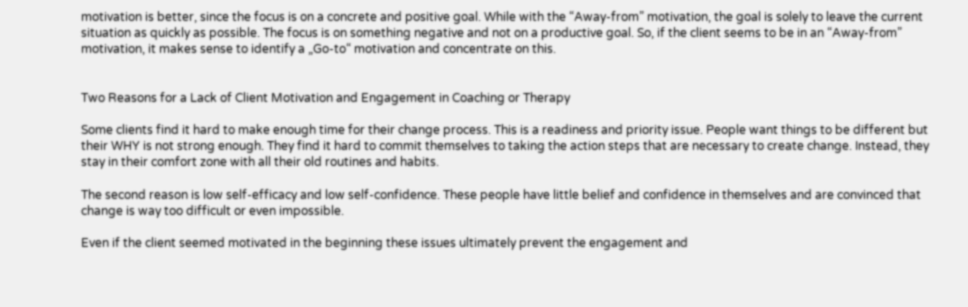motivation is better, since the focus is on a concrete and positive goal. While with the “Away-from” motivation, the goal is solely to leave the current situation as quickly as possible. The focus is on something negative and not on a productive goal. So, if the client seems to be in an “Away-from” motivation, it makes sense to identify a „Go-to“ motivation and concentrate on this.


Two Reasons for a Lack of Client Motivation and Engagement in Coaching or Therapy

Some clients find it hard to make enough time for their change process. This is a readiness and priority issue. People want things to be different but their WHY is not strong enough. They find it hard to commit themselves to taking the action steps that are necessary to create change. Instead, they stay in their comfort zone with all their old routines and habits.

The second reason is low self-efficacy and low self-confidence. These people have little belief and confidence in themselves and are convinced that change is way too difficult or even impossible.

Even if the client seemed motivated in the beginning these issues ultimately prevent the engagement and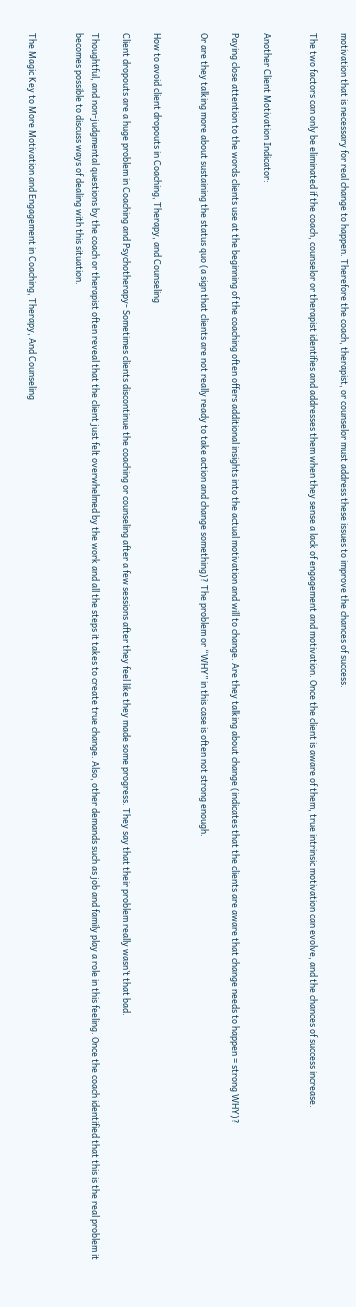motivation that is necessary for real change to happen. Therefore the coach, therapist, or counselor must address these issues to improve the chances of success.

The two factors can only be eliminated if the coach, counselor or therapist identifies and addresses them when they sense a lack of engagement and motivation. Once the client is aware of them, true intrinsic motivation can evolve, and the chances of success increase.


Another Client Motivation Indicator:

Paying close attention to the words clients use at the beginning of the coaching often offers additional insights into the actual motivation and will to change. Are they talking about change (indicates that the clients are aware that change needs to happen = strong WHY)?

Or are they talking more about sustaining the status quo (a sign that clients are not really ready to take action and change something)? The problem or “WHY” in this case is often not strong enough.


How to avoid client dropouts in Coaching, Therapy, and Counseling

Client dropouts are a huge problem in Coaching and Psychotherapy- Sometimes clients discontinue the coaching or counseling after a few sessions after they feel like they made some progress. They say that their problem really wasn’t that bad.

Thoughtful, and non-judgmental questions by the coach or therapist often reveal that the client just felt overwhelmed by the work and all the steps it takes to create true change. Also, other demands such as job and family play a role in this feeling. Once the coach identified that this is the real problem it becomes possible to discuss ways of dealing with this situation.


The Magic Key to More Motivation and Engagement in Coaching, Therapy, And Counseling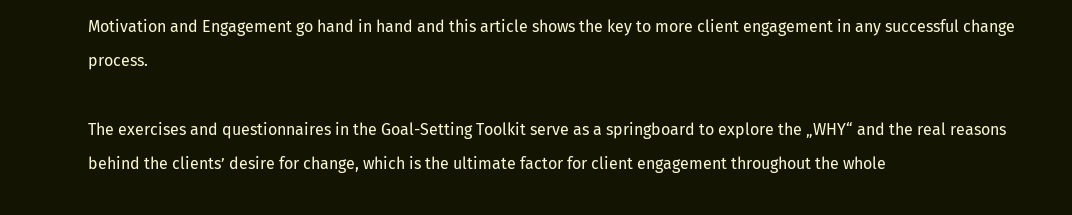Motivation and Engagement go hand in hand and this article shows the key to more client engagement in any successful change process.

The exercises and questionnaires in the Goal-Setting Toolkit serve as a springboard to explore the „WHY“ and the real reasons behind the clients’ desire for change, which is the ultimate factor for client engagement throughout the whole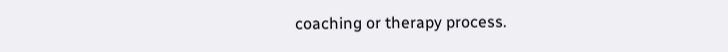coaching or therapy process.